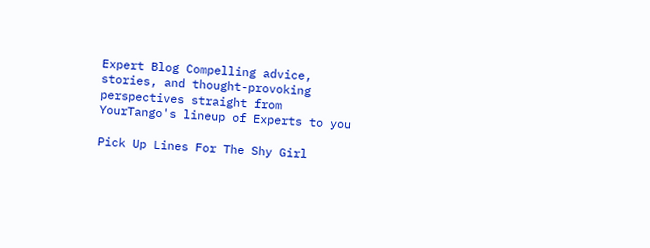Expert Blog Compelling advice, stories, and thought-provoking perspectives straight from YourTango's lineup of Experts to you

Pick Up Lines For The Shy Girl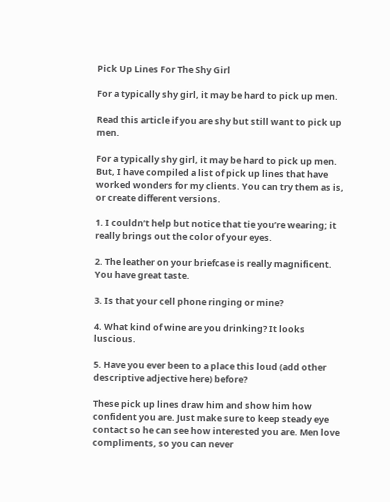Pick Up Lines For The Shy Girl

For a typically shy girl, it may be hard to pick up men.

Read this article if you are shy but still want to pick up men.

For a typically shy girl, it may be hard to pick up men. But, I have compiled a list of pick up lines that have worked wonders for my clients. You can try them as is, or create different versions.

1. I couldn’t help but notice that tie you’re wearing; it really brings out the color of your eyes.

2. The leather on your briefcase is really magnificent. You have great taste.

3. Is that your cell phone ringing or mine?

4. What kind of wine are you drinking? It looks luscious.

5. Have you ever been to a place this loud (add other descriptive adjective here) before?

These pick up lines draw him and show him how confident you are. Just make sure to keep steady eye contact so he can see how interested you are. Men love compliments, so you can never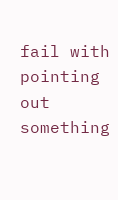fail with pointing out something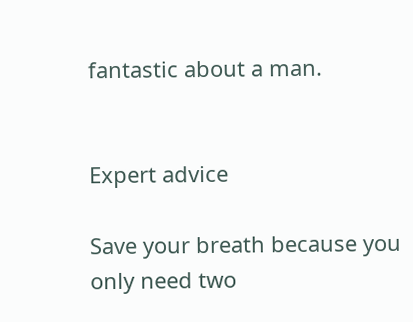fantastic about a man.


Expert advice

Save your breath because you only need two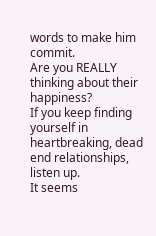words to make him commit.
Are you REALLY thinking about their happiness?
If you keep finding yourself in heartbreaking, dead end relationships, listen up.
It seems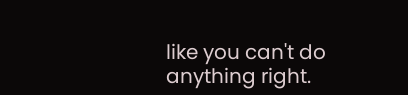like you can't do anything right.